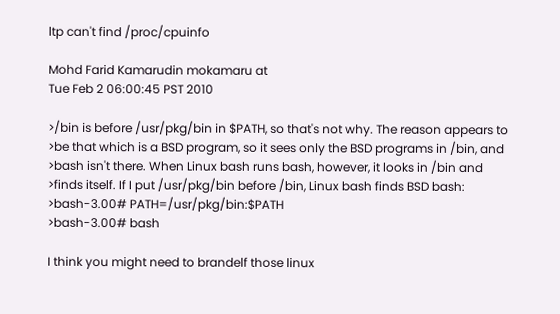ltp can't find /proc/cpuinfo

Mohd Farid Kamarudin mokamaru at
Tue Feb 2 06:00:45 PST 2010

>/bin is before /usr/pkg/bin in $PATH, so that's not why. The reason appears to
>be that which is a BSD program, so it sees only the BSD programs in /bin, and
>bash isn't there. When Linux bash runs bash, however, it looks in /bin and
>finds itself. If I put /usr/pkg/bin before /bin, Linux bash finds BSD bash:
>bash-3.00# PATH=/usr/pkg/bin:$PATH
>bash-3.00# bash

I think you might need to brandelf those linux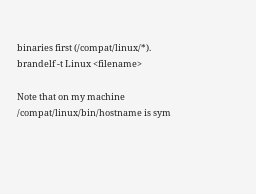binaries first (/compat/linux/*).
brandelf -t Linux <filename>

Note that on my machine /compat/linux/bin/hostname is sym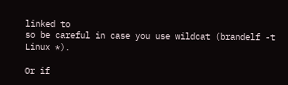linked to
so be careful in case you use wildcat (brandelf -t Linux *).

Or if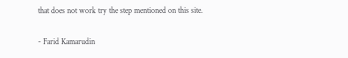that does not work try the step mentioned on this site.

- Farid Kamarudin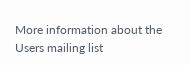More information about the Users mailing list